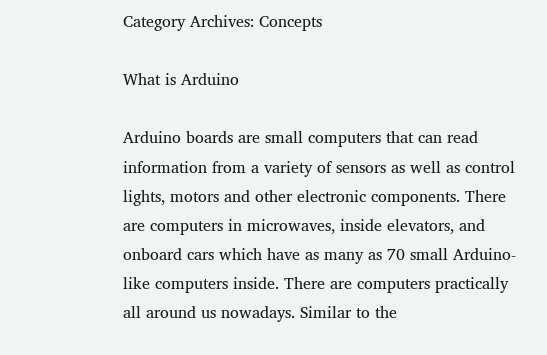Category Archives: Concepts

What is Arduino

Arduino boards are small computers that can read information from a variety of sensors as well as control lights, motors and other electronic components. There are computers in microwaves, inside elevators, and onboard cars which have as many as 70 small Arduino-like computers inside. There are computers practically all around us nowadays. Similar to the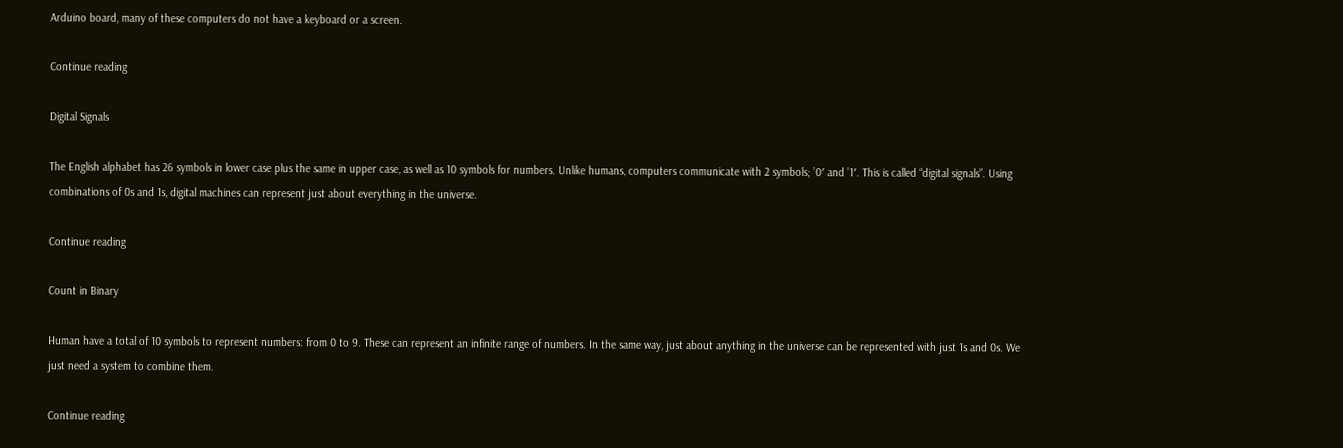Arduino board, many of these computers do not have a keyboard or a screen.

Continue reading

Digital Signals

The English alphabet has 26 symbols in lower case plus the same in upper case, as well as 10 symbols for numbers. Unlike humans, computers communicate with 2 symbols; ’0′ and ’1′. This is called “digital signals”. Using combinations of 0s and 1s, digital machines can represent just about everything in the universe.

Continue reading

Count in Binary

Human have a total of 10 symbols to represent numbers: from 0 to 9. These can represent an infinite range of numbers. In the same way, just about anything in the universe can be represented with just 1s and 0s. We just need a system to combine them.

Continue reading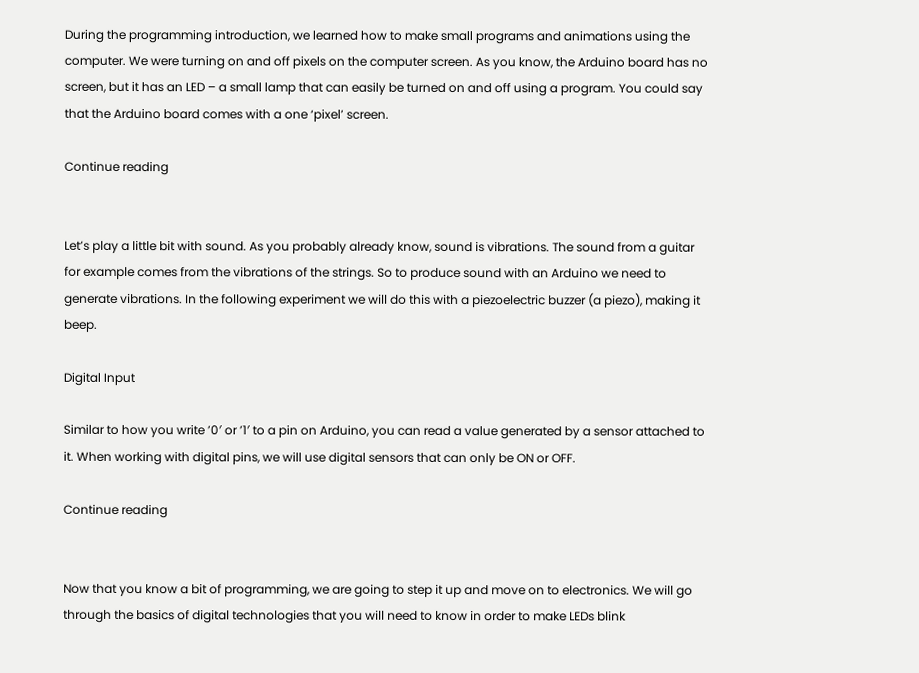During the programming introduction, we learned how to make small programs and animations using the computer. We were turning on and off pixels on the computer screen. As you know, the Arduino board has no screen, but it has an LED – a small lamp that can easily be turned on and off using a program. You could say that the Arduino board comes with a one ‘pixel’ screen.

Continue reading


Let’s play a little bit with sound. As you probably already know, sound is vibrations. The sound from a guitar for example comes from the vibrations of the strings. So to produce sound with an Arduino we need to generate vibrations. In the following experiment we will do this with a piezoelectric buzzer (a piezo), making it beep.

Digital Input

Similar to how you write ’0′ or ’1′ to a pin on Arduino, you can read a value generated by a sensor attached to it. When working with digital pins, we will use digital sensors that can only be ON or OFF.

Continue reading


Now that you know a bit of programming, we are going to step it up and move on to electronics. We will go through the basics of digital technologies that you will need to know in order to make LEDs blink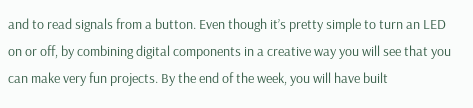and to read signals from a button. Even though it’s pretty simple to turn an LED on or off, by combining digital components in a creative way you will see that you can make very fun projects. By the end of the week, you will have built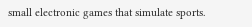small electronic games that simulate sports.